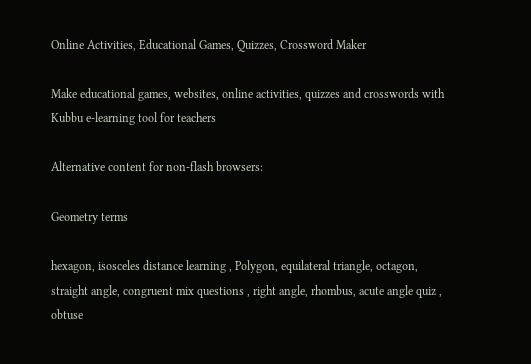Online Activities, Educational Games, Quizzes, Crossword Maker

Make educational games, websites, online activities, quizzes and crosswords with Kubbu e-learning tool for teachers

Alternative content for non-flash browsers:

Geometry terms

hexagon, isosceles distance learning , Polygon, equilateral triangle, octagon, straight angle, congruent mix questions , right angle, rhombus, acute angle quiz , obtuse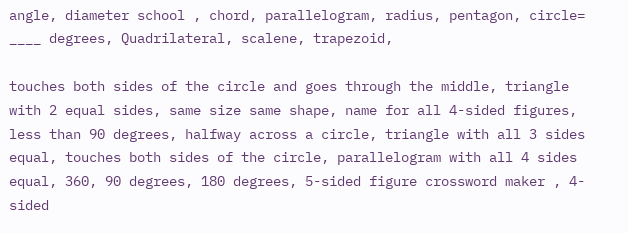angle, diameter school , chord, parallelogram, radius, pentagon, circle= ____ degrees, Quadrilateral, scalene, trapezoid,

touches both sides of the circle and goes through the middle, triangle with 2 equal sides, same size same shape, name for all 4-sided figures, less than 90 degrees, halfway across a circle, triangle with all 3 sides equal, touches both sides of the circle, parallelogram with all 4 sides equal, 360, 90 degrees, 180 degrees, 5-sided figure crossword maker , 4-sided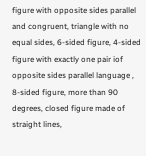figure with opposite sides parallel and congruent, triangle with no equal sides, 6-sided figure, 4-sided figure with exactly one pair iof opposite sides parallel language , 8-sided figure, more than 90 degrees, closed figure made of straight lines,